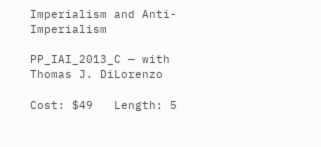Imperialism and Anti-Imperialism

PP_IAI_2013_C — with Thomas J. DiLorenzo

Cost: $49   Length: 5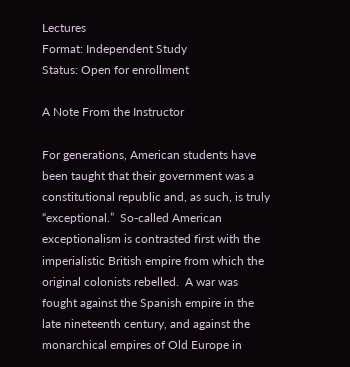Lectures
Format: Independent Study
Status: Open for enrollment

A Note From the Instructor

For generations, American students have been taught that their government was a constitutional republic and, as such, is truly “exceptional.”  So-called American exceptionalism is contrasted first with the imperialistic British empire from which the original colonists rebelled.  A war was fought against the Spanish empire in the late nineteenth century, and against the monarchical empires of Old Europe in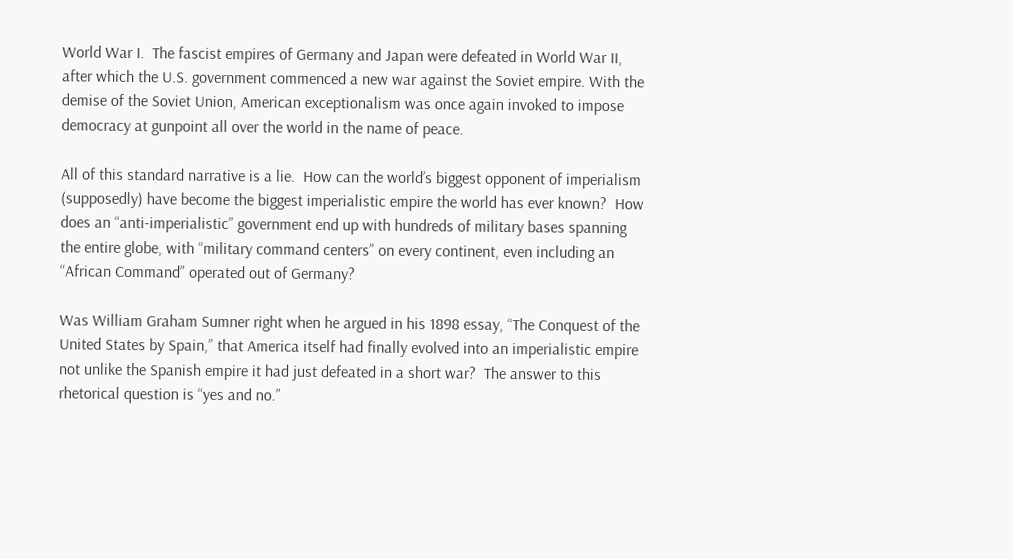World War I.  The fascist empires of Germany and Japan were defeated in World War II, after which the U.S. government commenced a new war against the Soviet empire. With the demise of the Soviet Union, American exceptionalism was once again invoked to impose democracy at gunpoint all over the world in the name of peace.

All of this standard narrative is a lie.  How can the world’s biggest opponent of imperialism (supposedly) have become the biggest imperialistic empire the world has ever known?  How does an “anti-imperialistic” government end up with hundreds of military bases spanning the entire globe, with “military command centers” on every continent, even including an “African Command” operated out of Germany?

Was William Graham Sumner right when he argued in his 1898 essay, “The Conquest of the United States by Spain,” that America itself had finally evolved into an imperialistic empire not unlike the Spanish empire it had just defeated in a short war?  The answer to this rhetorical question is “yes and no.”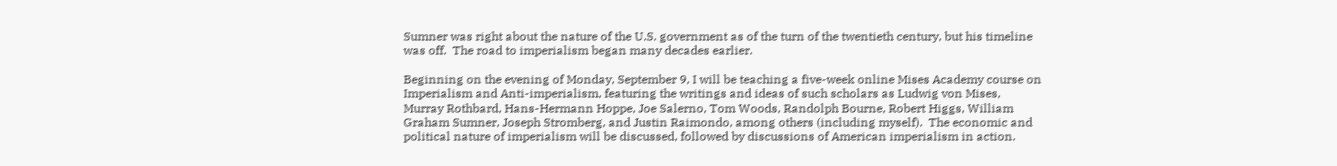Sumner was right about the nature of the U.S. government as of the turn of the twentieth century, but his timeline was off.  The road to imperialism began many decades earlier.

Beginning on the evening of Monday, September 9, I will be teaching a five-week online Mises Academy course on Imperialism and Anti-imperialism, featuring the writings and ideas of such scholars as Ludwig von Mises, Murray Rothbard, Hans-Hermann Hoppe, Joe Salerno, Tom Woods, Randolph Bourne, Robert Higgs, William Graham Sumner, Joseph Stromberg, and Justin Raimondo, among others (including myself).  The economic and political nature of imperialism will be discussed, followed by discussions of American imperialism in action.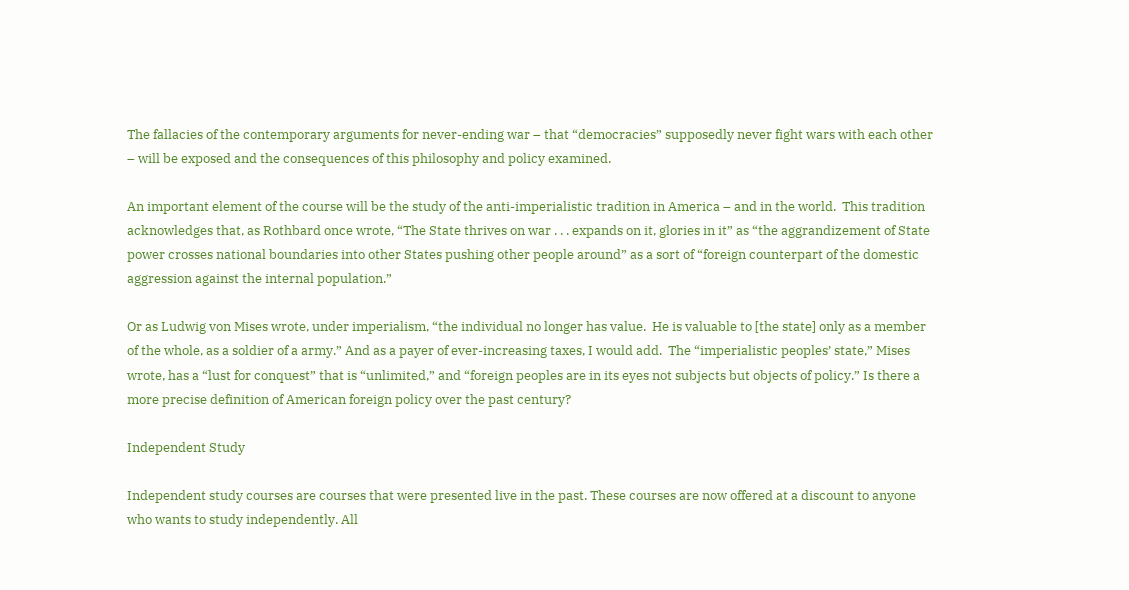The fallacies of the contemporary arguments for never-ending war – that “democracies” supposedly never fight wars with each other – will be exposed and the consequences of this philosophy and policy examined.

An important element of the course will be the study of the anti-imperialistic tradition in America – and in the world.  This tradition acknowledges that, as Rothbard once wrote, “The State thrives on war . . . expands on it, glories in it” as “the aggrandizement of State power crosses national boundaries into other States pushing other people around” as a sort of “foreign counterpart of the domestic aggression against the internal population.”

Or as Ludwig von Mises wrote, under imperialism, “the individual no longer has value.  He is valuable to [the state] only as a member of the whole, as a soldier of a army.” And as a payer of ever-increasing taxes, I would add.  The “imperialistic peoples’ state,” Mises wrote, has a “lust for conquest” that is “unlimited,” and “foreign peoples are in its eyes not subjects but objects of policy.” Is there a more precise definition of American foreign policy over the past century?

Independent Study

Independent study courses are courses that were presented live in the past. These courses are now offered at a discount to anyone who wants to study independently. All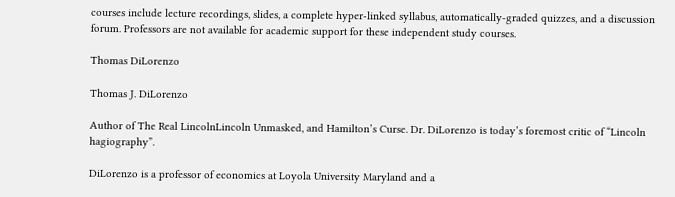courses include lecture recordings, slides, a complete hyper-linked syllabus, automatically-graded quizzes, and a discussion forum. Professors are not available for academic support for these independent study courses.

Thomas DiLorenzo

Thomas J. DiLorenzo

Author of The Real LincolnLincoln Unmasked, and Hamilton’s Curse. Dr. DiLorenzo is today’s foremost critic of “Lincoln hagiography”.

DiLorenzo is a professor of economics at Loyola University Maryland and a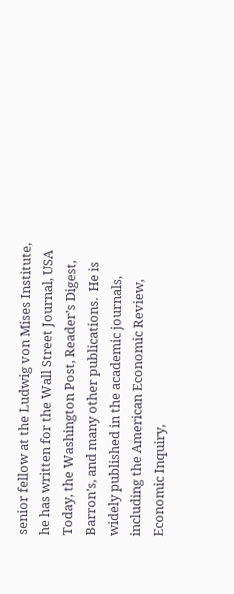senior fellow at the Ludwig von Mises Institute, he has written for the Wall Street Journal, USA Today, the Washington Post, Reader’s Digest, Barron’s, and many other publications.  He is widely published in the academic journals, including the American Economic Review, Economic Inquiry,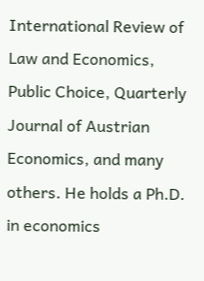International Review of Law and Economics, Public Choice, Quarterly Journal of Austrian Economics, and many others. He holds a Ph.D. in economics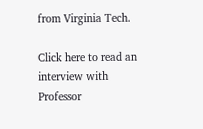from Virginia Tech.

Click here to read an interview with Professor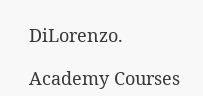DiLorenzo.

Academy Courses